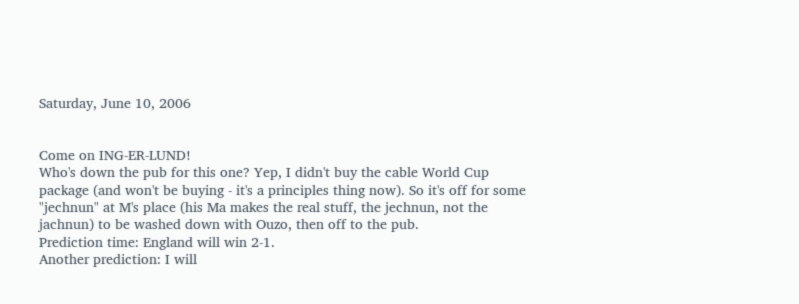Saturday, June 10, 2006


Come on ING-ER-LUND!
Who's down the pub for this one? Yep, I didn't buy the cable World Cup package (and won't be buying - it's a principles thing now). So it's off for some "jechnun" at M's place (his Ma makes the real stuff, the jechnun, not the jachnun) to be washed down with Ouzo, then off to the pub.
Prediction time: England will win 2-1.
Another prediction: I will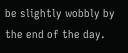be slightly wobbly by the end of the day.